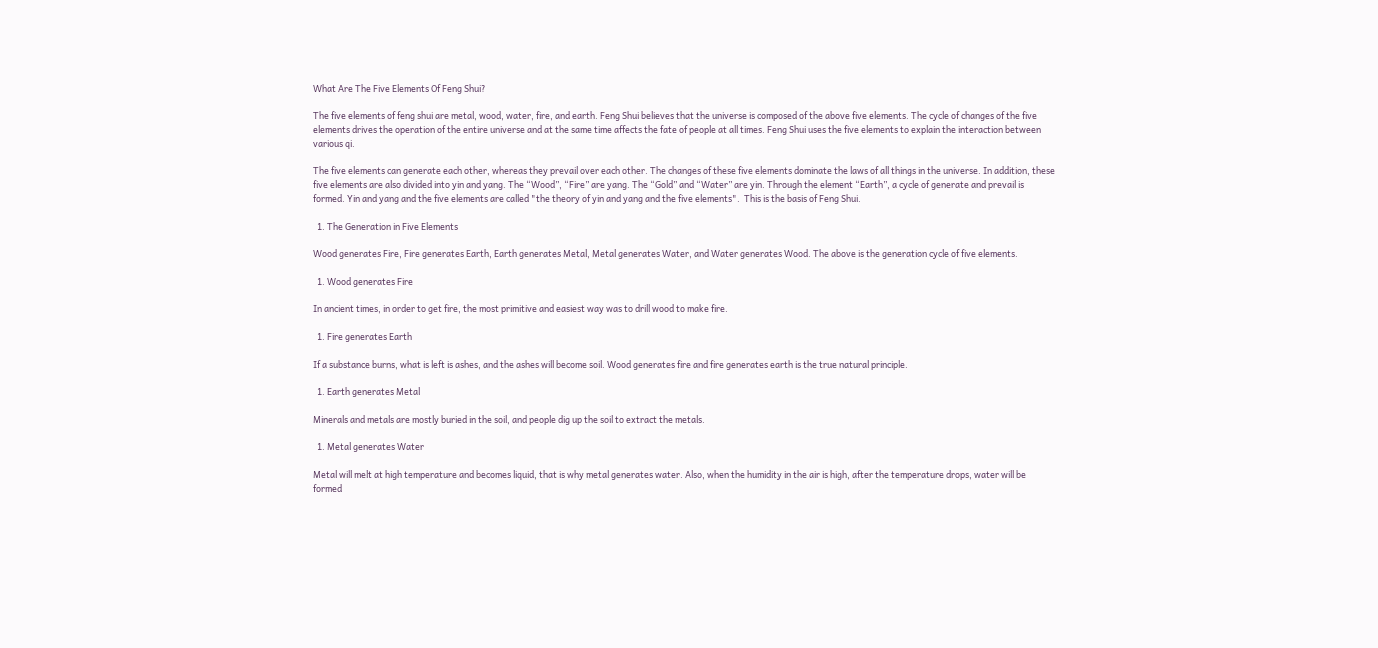What Are The Five Elements Of Feng Shui?

The five elements of feng shui are metal, wood, water, fire, and earth. Feng Shui believes that the universe is composed of the above five elements. The cycle of changes of the five elements drives the operation of the entire universe and at the same time affects the fate of people at all times. Feng Shui uses the five elements to explain the interaction between various qi.

The five elements can generate each other, whereas they prevail over each other. The changes of these five elements dominate the laws of all things in the universe. In addition, these five elements are also divided into yin and yang. The “Wood”, “Fire” are yang. The “Gold” and “Water” are yin. Through the element “Earth”, a cycle of generate and prevail is formed. Yin and yang and the five elements are called "the theory of yin and yang and the five elements".  This is the basis of Feng Shui.

  1. The Generation in Five Elements

Wood generates Fire, Fire generates Earth, Earth generates Metal, Metal generates Water, and Water generates Wood. The above is the generation cycle of five elements.

  1. Wood generates Fire

In ancient times, in order to get fire, the most primitive and easiest way was to drill wood to make fire.

  1. Fire generates Earth

If a substance burns, what is left is ashes, and the ashes will become soil. Wood generates fire and fire generates earth is the true natural principle.

  1. Earth generates Metal

Minerals and metals are mostly buried in the soil, and people dig up the soil to extract the metals.

  1. Metal generates Water

Metal will melt at high temperature and becomes liquid, that is why metal generates water. Also, when the humidity in the air is high, after the temperature drops, water will be formed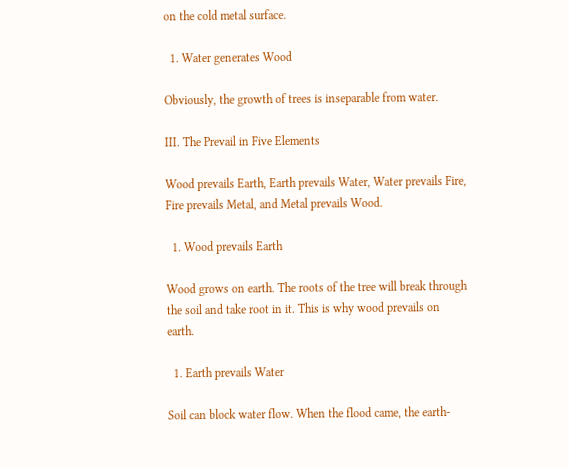on the cold metal surface.

  1. Water generates Wood

Obviously, the growth of trees is inseparable from water.

III. The Prevail in Five Elements

Wood prevails Earth, Earth prevails Water, Water prevails Fire, Fire prevails Metal, and Metal prevails Wood.

  1. Wood prevails Earth

Wood grows on earth. The roots of the tree will break through the soil and take root in it. This is why wood prevails on earth.

  1. Earth prevails Water

Soil can block water flow. When the flood came, the earth-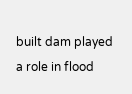built dam played a role in flood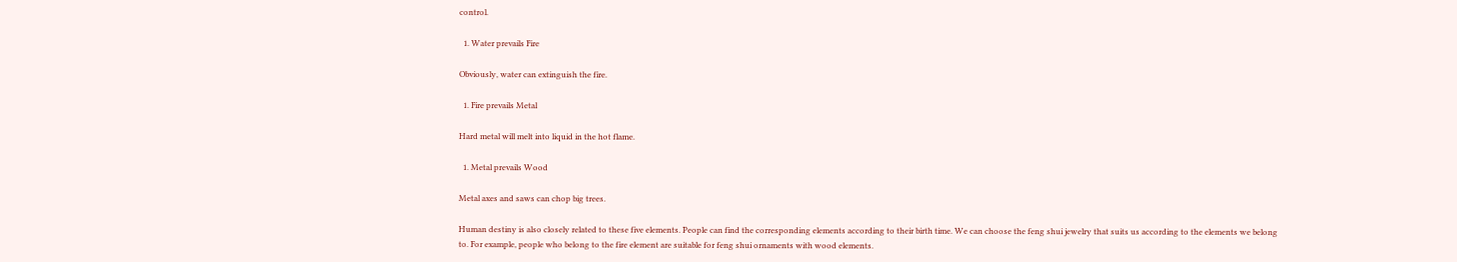control.

  1. Water prevails Fire

Obviously, water can extinguish the fire.

  1. Fire prevails Metal

Hard metal will melt into liquid in the hot flame.

  1. Metal prevails Wood

Metal axes and saws can chop big trees.

Human destiny is also closely related to these five elements. People can find the corresponding elements according to their birth time. We can choose the feng shui jewelry that suits us according to the elements we belong to. For example, people who belong to the fire element are suitable for feng shui ornaments with wood elements.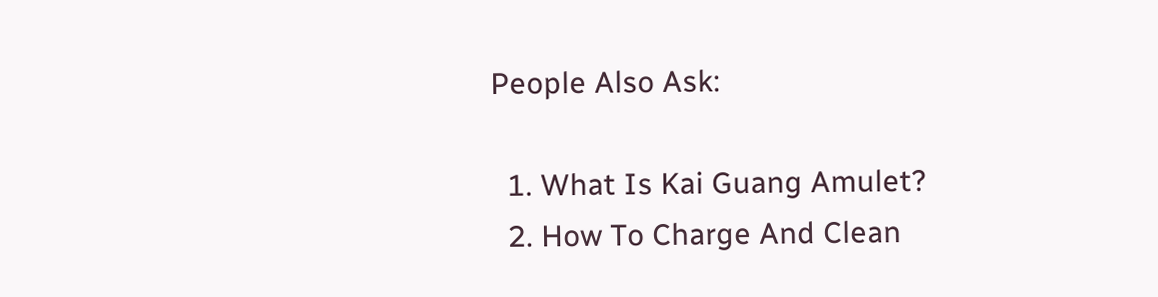People Also Ask:

  1. What Is Kai Guang Amulet?
  2. How To Charge And Clean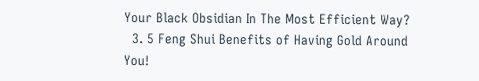Your Black Obsidian In The Most Efficient Way?
  3. 5 Feng Shui Benefits of Having Gold Around You!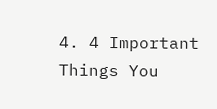4. 4 Important Things You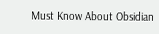Must Know About Obsidian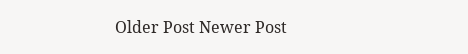Older Post Newer Post